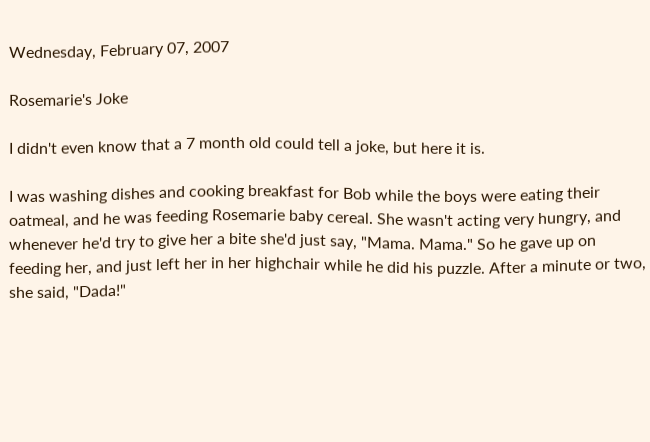Wednesday, February 07, 2007

Rosemarie's Joke

I didn't even know that a 7 month old could tell a joke, but here it is.

I was washing dishes and cooking breakfast for Bob while the boys were eating their oatmeal, and he was feeding Rosemarie baby cereal. She wasn't acting very hungry, and whenever he'd try to give her a bite she'd just say, "Mama. Mama." So he gave up on feeding her, and just left her in her highchair while he did his puzzle. After a minute or two, she said, "Dada!"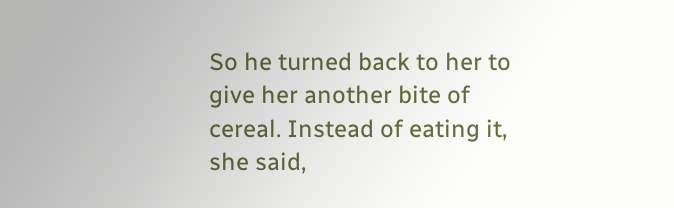So he turned back to her to give her another bite of cereal. Instead of eating it, she said,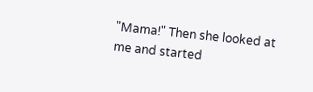"Mama!" Then she looked at me and started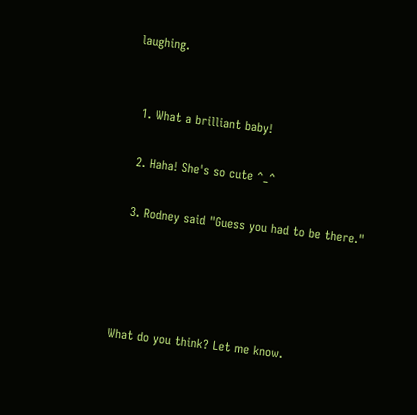laughing.


  1. What a brilliant baby!

  2. Haha! She's so cute ^_^

  3. Rodney said "Guess you had to be there."




What do you think? Let me know.